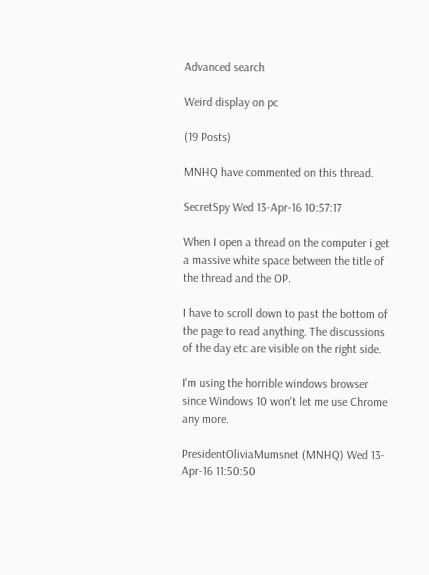Advanced search

Weird display on pc

(19 Posts)

MNHQ have commented on this thread.

SecretSpy Wed 13-Apr-16 10:57:17

When I open a thread on the computer i get a massive white space between the title of the thread and the OP.

I have to scroll down to past the bottom of the page to read anything. The discussions of the day etc are visible on the right side.

I'm using the horrible windows browser since Windows 10 won't let me use Chrome any more.

PresidentOliviaMumsnet (MNHQ) Wed 13-Apr-16 11:50:50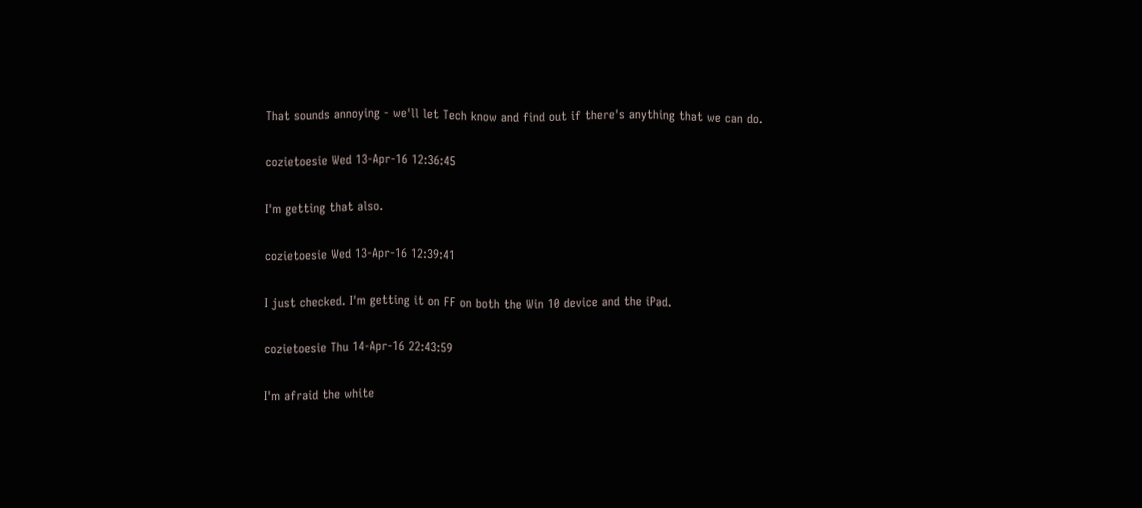That sounds annoying - we'll let Tech know and find out if there's anything that we can do.

cozietoesie Wed 13-Apr-16 12:36:45

I'm getting that also.

cozietoesie Wed 13-Apr-16 12:39:41

I just checked. I'm getting it on FF on both the Win 10 device and the iPad.

cozietoesie Thu 14-Apr-16 22:43:59

I'm afraid the white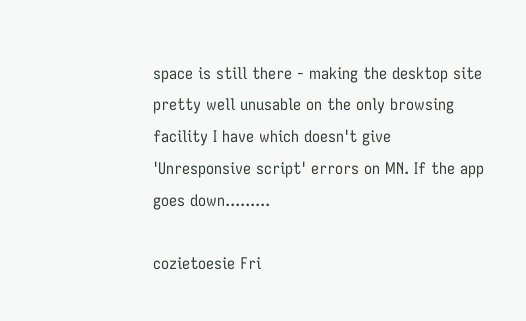space is still there - making the desktop site pretty well unusable on the only browsing facility I have which doesn't give 'Unresponsive script' errors on MN. If the app goes down.........

cozietoesie Fri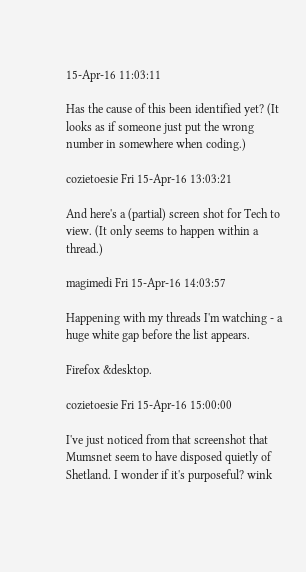15-Apr-16 11:03:11

Has the cause of this been identified yet? (It looks as if someone just put the wrong number in somewhere when coding.)

cozietoesie Fri 15-Apr-16 13:03:21

And here's a (partial) screen shot for Tech to view. (It only seems to happen within a thread.)

magimedi Fri 15-Apr-16 14:03:57

Happening with my threads I'm watching - a huge white gap before the list appears.

Firefox &desktop.

cozietoesie Fri 15-Apr-16 15:00:00

I've just noticed from that screenshot that Mumsnet seem to have disposed quietly of Shetland. I wonder if it's purposeful? wink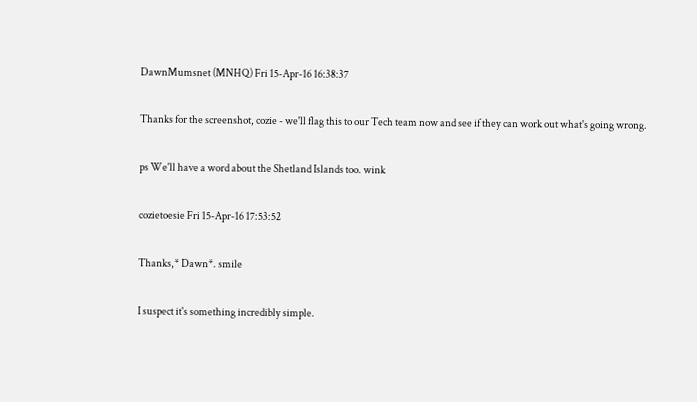DawnMumsnet (MNHQ) Fri 15-Apr-16 16:38:37

Thanks for the screenshot, cozie - we'll flag this to our Tech team now and see if they can work out what's going wrong.

ps We'll have a word about the Shetland Islands too. wink

cozietoesie Fri 15-Apr-16 17:53:52

Thanks,* Dawn*. smile

I suspect it's something incredibly simple.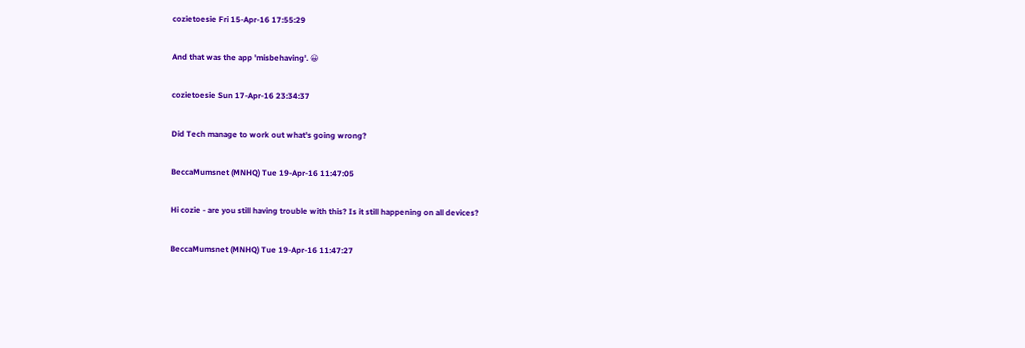cozietoesie Fri 15-Apr-16 17:55:29

And that was the app 'misbehaving'. 😀

cozietoesie Sun 17-Apr-16 23:34:37

Did Tech manage to work out what's going wrong?

BeccaMumsnet (MNHQ) Tue 19-Apr-16 11:47:05

Hi cozie - are you still having trouble with this? Is it still happening on all devices?

BeccaMumsnet (MNHQ) Tue 19-Apr-16 11:47:27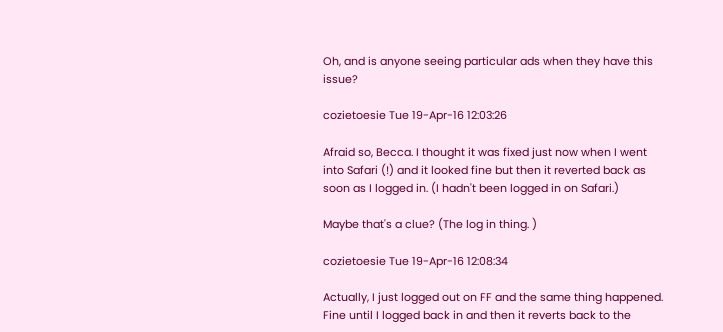Oh, and is anyone seeing particular ads when they have this issue?

cozietoesie Tue 19-Apr-16 12:03:26

Afraid so, Becca. I thought it was fixed just now when I went into Safari (!) and it looked fine but then it reverted back as soon as I logged in. (I hadn't been logged in on Safari.)

Maybe that's a clue? (The log in thing. )

cozietoesie Tue 19-Apr-16 12:08:34

Actually, I just logged out on FF and the same thing happened. Fine until I logged back in and then it reverts back to the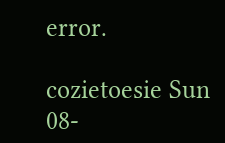error.

cozietoesie Sun 08-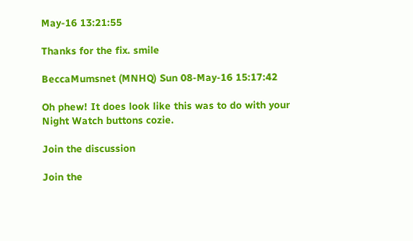May-16 13:21:55

Thanks for the fix. smile

BeccaMumsnet (MNHQ) Sun 08-May-16 15:17:42

Oh phew! It does look like this was to do with your Night Watch buttons cozie.

Join the discussion

Join the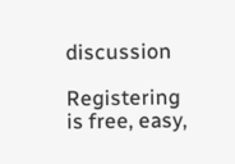discussion

Registering is free, easy,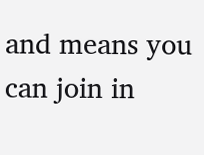and means you can join in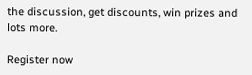the discussion, get discounts, win prizes and lots more.

Register now